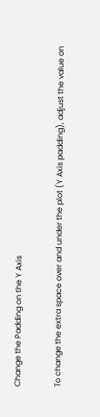Change the Padding on the Y Axis

To change the extra space over and under the plot (Y Axis padding), adjust the value on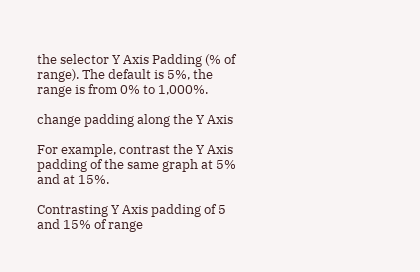the selector Y Axis Padding (% of range). The default is 5%, the range is from 0% to 1,000%.

change padding along the Y Axis

For example, contrast the Y Axis padding of the same graph at 5% and at 15%.

Contrasting Y Axis padding of 5 and 15% of range